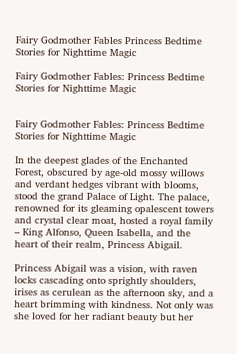Fairy Godmother Fables Princess Bedtime Stories for Nighttime Magic

Fairy Godmother Fables: Princess Bedtime Stories for Nighttime Magic


Fairy Godmother Fables: Princess Bedtime Stories for Nighttime Magic

In the deepest glades of the Enchanted Forest, obscured by age-old mossy willows and verdant hedges vibrant with blooms, stood the grand Palace of Light. The palace, renowned for its gleaming opalescent towers and crystal clear moat, hosted a royal family – King Alfonso, Queen Isabella, and the heart of their realm, Princess Abigail.

Princess Abigail was a vision, with raven locks cascading onto sprightly shoulders, irises as cerulean as the afternoon sky, and a heart brimming with kindness. Not only was she loved for her radiant beauty but her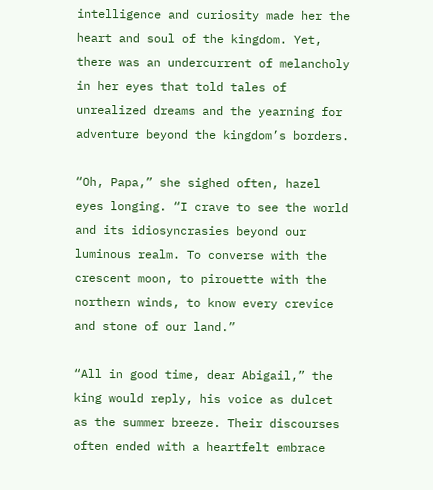intelligence and curiosity made her the heart and soul of the kingdom. Yet, there was an undercurrent of melancholy in her eyes that told tales of unrealized dreams and the yearning for adventure beyond the kingdom’s borders.

“Oh, Papa,” she sighed often, hazel eyes longing. “I crave to see the world and its idiosyncrasies beyond our luminous realm. To converse with the crescent moon, to pirouette with the northern winds, to know every crevice and stone of our land.”

“All in good time, dear Abigail,” the king would reply, his voice as dulcet as the summer breeze. Their discourses often ended with a heartfelt embrace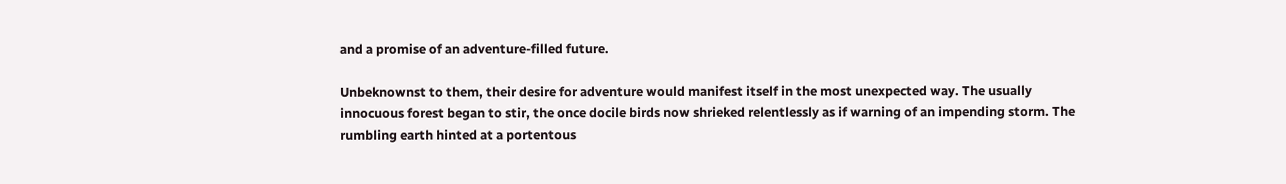and a promise of an adventure-filled future.

Unbeknownst to them, their desire for adventure would manifest itself in the most unexpected way. The usually innocuous forest began to stir, the once docile birds now shrieked relentlessly as if warning of an impending storm. The rumbling earth hinted at a portentous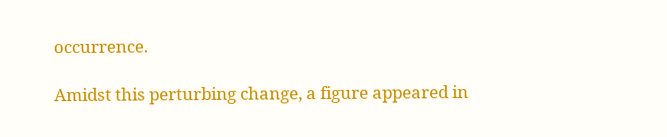occurrence.

Amidst this perturbing change, a figure appeared in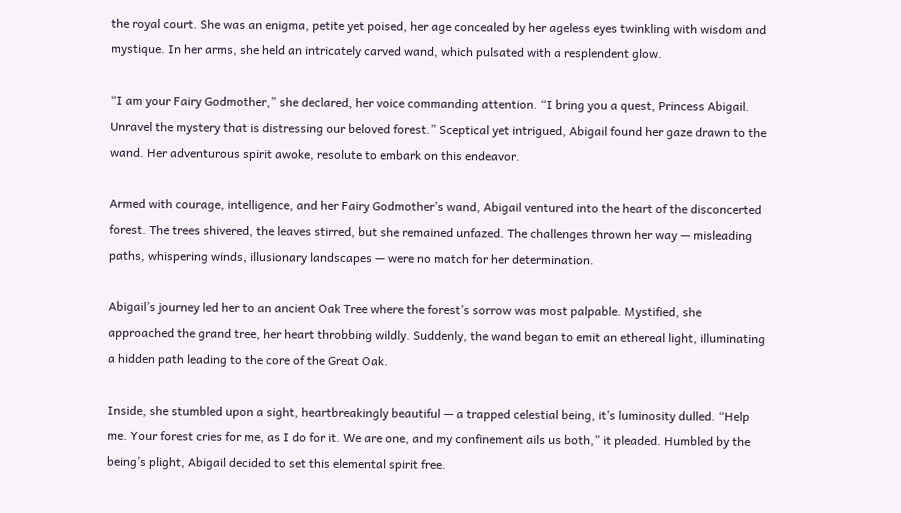the royal court. She was an enigma, petite yet poised, her age concealed by her ageless eyes twinkling with wisdom and mystique. In her arms, she held an intricately carved wand, which pulsated with a resplendent glow.

“I am your Fairy Godmother,” she declared, her voice commanding attention. “I bring you a quest, Princess Abigail. Unravel the mystery that is distressing our beloved forest.” Sceptical yet intrigued, Abigail found her gaze drawn to the wand. Her adventurous spirit awoke, resolute to embark on this endeavor.

Armed with courage, intelligence, and her Fairy Godmother’s wand, Abigail ventured into the heart of the disconcerted forest. The trees shivered, the leaves stirred, but she remained unfazed. The challenges thrown her way — misleading paths, whispering winds, illusionary landscapes — were no match for her determination.

Abigail’s journey led her to an ancient Oak Tree where the forest’s sorrow was most palpable. Mystified, she approached the grand tree, her heart throbbing wildly. Suddenly, the wand began to emit an ethereal light, illuminating a hidden path leading to the core of the Great Oak.

Inside, she stumbled upon a sight, heartbreakingly beautiful — a trapped celestial being, it’s luminosity dulled. “Help me. Your forest cries for me, as I do for it. We are one, and my confinement ails us both,” it pleaded. Humbled by the being’s plight, Abigail decided to set this elemental spirit free.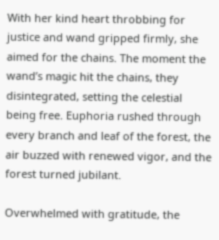With her kind heart throbbing for justice and wand gripped firmly, she aimed for the chains. The moment the wand’s magic hit the chains, they disintegrated, setting the celestial being free. Euphoria rushed through every branch and leaf of the forest, the air buzzed with renewed vigor, and the forest turned jubilant.

Overwhelmed with gratitude, the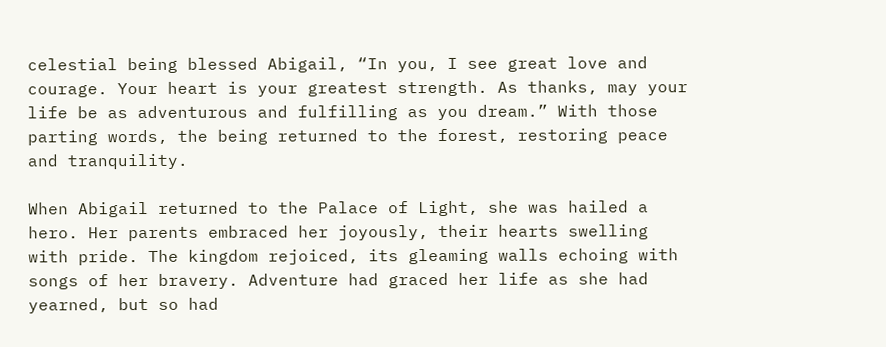celestial being blessed Abigail, “In you, I see great love and courage. Your heart is your greatest strength. As thanks, may your life be as adventurous and fulfilling as you dream.” With those parting words, the being returned to the forest, restoring peace and tranquility.

When Abigail returned to the Palace of Light, she was hailed a hero. Her parents embraced her joyously, their hearts swelling with pride. The kingdom rejoiced, its gleaming walls echoing with songs of her bravery. Adventure had graced her life as she had yearned, but so had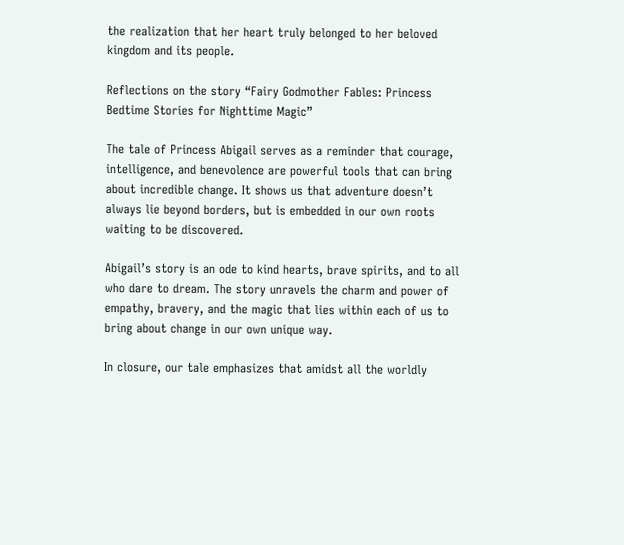the realization that her heart truly belonged to her beloved kingdom and its people.

Reflections on the story “Fairy Godmother Fables: Princess Bedtime Stories for Nighttime Magic”

The tale of Princess Abigail serves as a reminder that courage, intelligence, and benevolence are powerful tools that can bring about incredible change. It shows us that adventure doesn’t always lie beyond borders, but is embedded in our own roots waiting to be discovered.

Abigail’s story is an ode to kind hearts, brave spirits, and to all who dare to dream. The story unravels the charm and power of empathy, bravery, and the magic that lies within each of us to bring about change in our own unique way.

In closure, our tale emphasizes that amidst all the worldly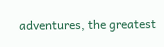adventures, the greatest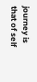journey is that of self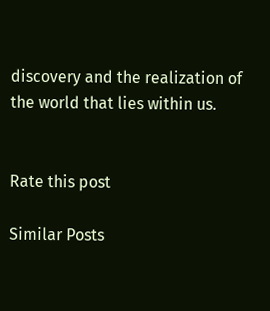discovery and the realization of the world that lies within us.


Rate this post

Similar Posts